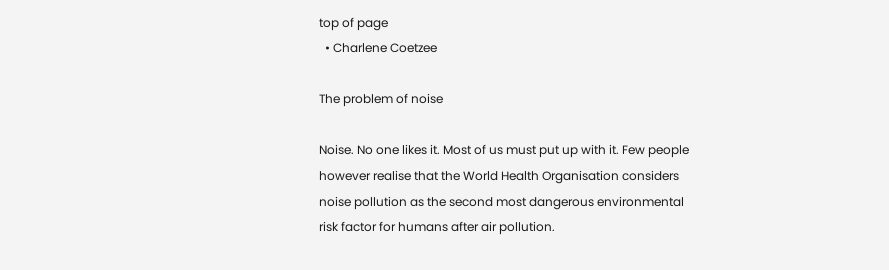top of page
  • Charlene Coetzee

The problem of noise

Noise. No one likes it. Most of us must put up with it. Few people however realise that the World Health Organisation considers noise pollution as the second most dangerous environmental risk factor for humans after air pollution.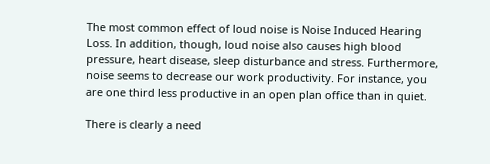The most common effect of loud noise is Noise Induced Hearing Loss. In addition, though, loud noise also causes high blood pressure, heart disease, sleep disturbance and stress. Furthermore, noise seems to decrease our work productivity. For instance, you are one third less productive in an open plan office than in quiet.

There is clearly a need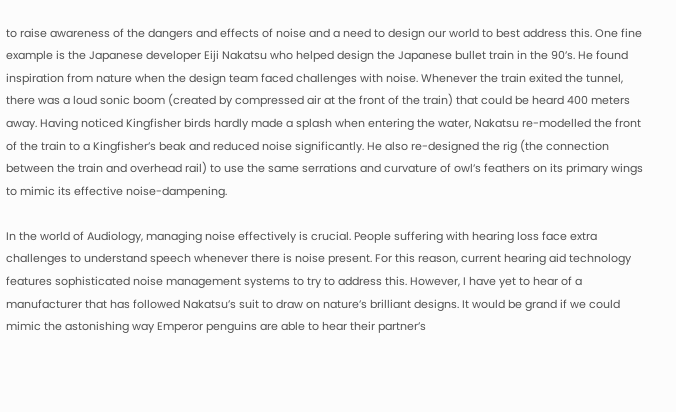to raise awareness of the dangers and effects of noise and a need to design our world to best address this. One fine example is the Japanese developer Eiji Nakatsu who helped design the Japanese bullet train in the 90’s. He found inspiration from nature when the design team faced challenges with noise. Whenever the train exited the tunnel, there was a loud sonic boom (created by compressed air at the front of the train) that could be heard 400 meters away. Having noticed Kingfisher birds hardly made a splash when entering the water, Nakatsu re-modelled the front of the train to a Kingfisher’s beak and reduced noise significantly. He also re-designed the rig (the connection between the train and overhead rail) to use the same serrations and curvature of owl’s feathers on its primary wings to mimic its effective noise-dampening.

In the world of Audiology, managing noise effectively is crucial. People suffering with hearing loss face extra challenges to understand speech whenever there is noise present. For this reason, current hearing aid technology features sophisticated noise management systems to try to address this. However, I have yet to hear of a manufacturer that has followed Nakatsu’s suit to draw on nature’s brilliant designs. It would be grand if we could mimic the astonishing way Emperor penguins are able to hear their partner’s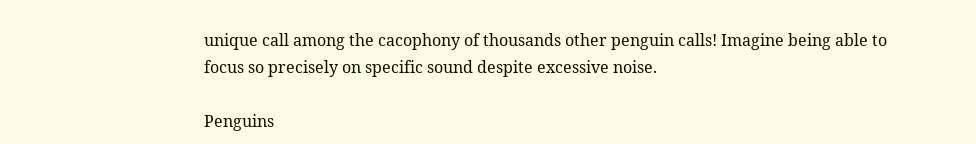unique call among the cacophony of thousands other penguin calls! Imagine being able to focus so precisely on specific sound despite excessive noise.

Penguins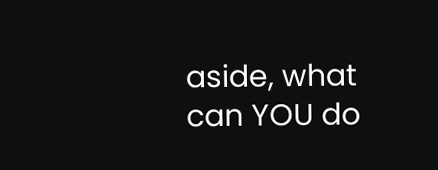aside, what can YOU do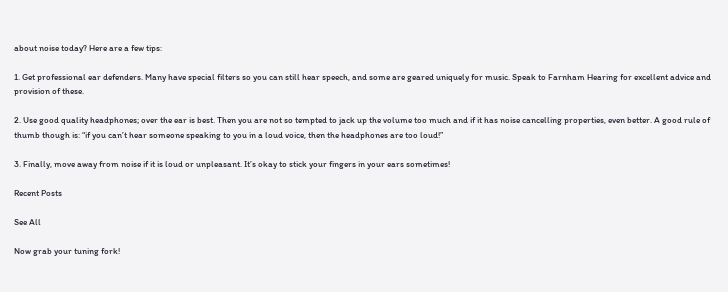about noise today? Here are a few tips:

1. Get professional ear defenders. Many have special filters so you can still hear speech, and some are geared uniquely for music. Speak to Farnham Hearing for excellent advice and provision of these.

2. Use good quality headphones; over the ear is best. Then you are not so tempted to jack up the volume too much and if it has noise cancelling properties, even better. A good rule of thumb though is: “if you can’t hear someone speaking to you in a loud voice, then the headphones are too loud!”

3. Finally, move away from noise if it is loud or unpleasant. It’s okay to stick your fingers in your ears sometimes!

Recent Posts

See All

Now grab your tuning fork!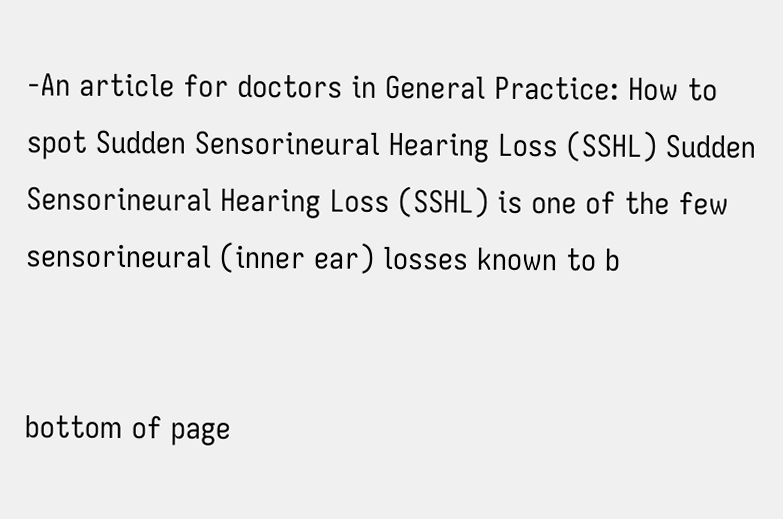-An article for doctors in General Practice: How to spot Sudden Sensorineural Hearing Loss (SSHL) Sudden Sensorineural Hearing Loss (SSHL) is one of the few sensorineural (inner ear) losses known to b


bottom of page